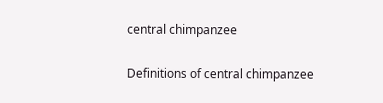central chimpanzee

Definitions of central chimpanzee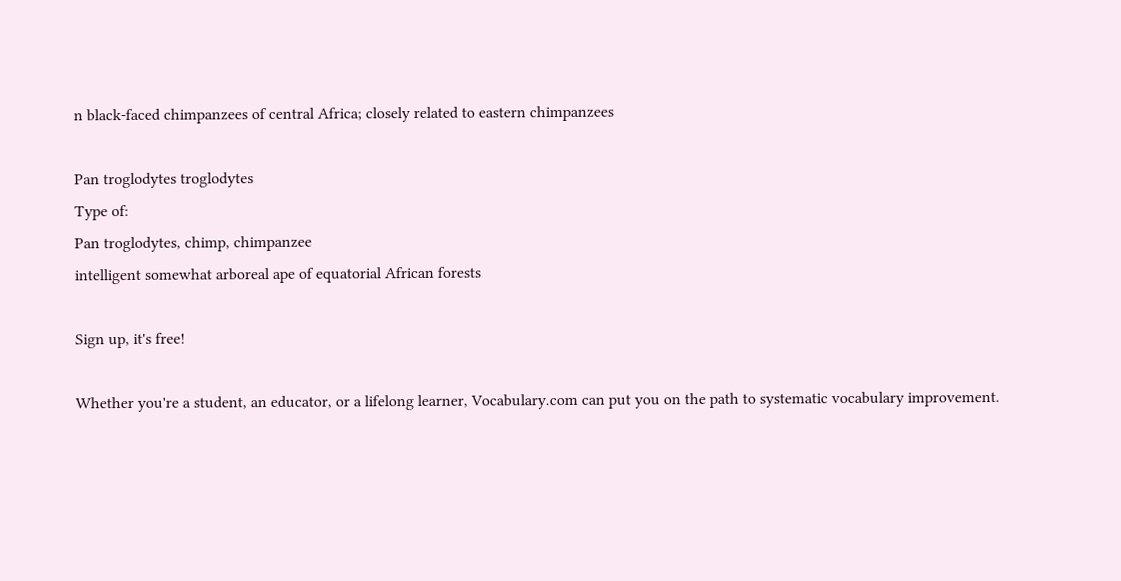n black-faced chimpanzees of central Africa; closely related to eastern chimpanzees

Pan troglodytes troglodytes
Type of:
Pan troglodytes, chimp, chimpanzee
intelligent somewhat arboreal ape of equatorial African forests

Sign up, it's free!

Whether you're a student, an educator, or a lifelong learner, Vocabulary.com can put you on the path to systematic vocabulary improvement.